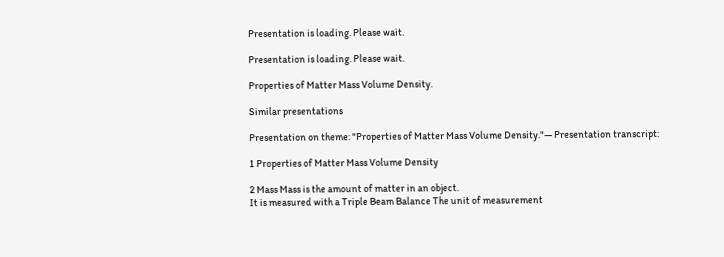Presentation is loading. Please wait.

Presentation is loading. Please wait.

Properties of Matter Mass Volume Density.

Similar presentations

Presentation on theme: "Properties of Matter Mass Volume Density."— Presentation transcript:

1 Properties of Matter Mass Volume Density

2 Mass Mass is the amount of matter in an object.
It is measured with a Triple Beam Balance The unit of measurement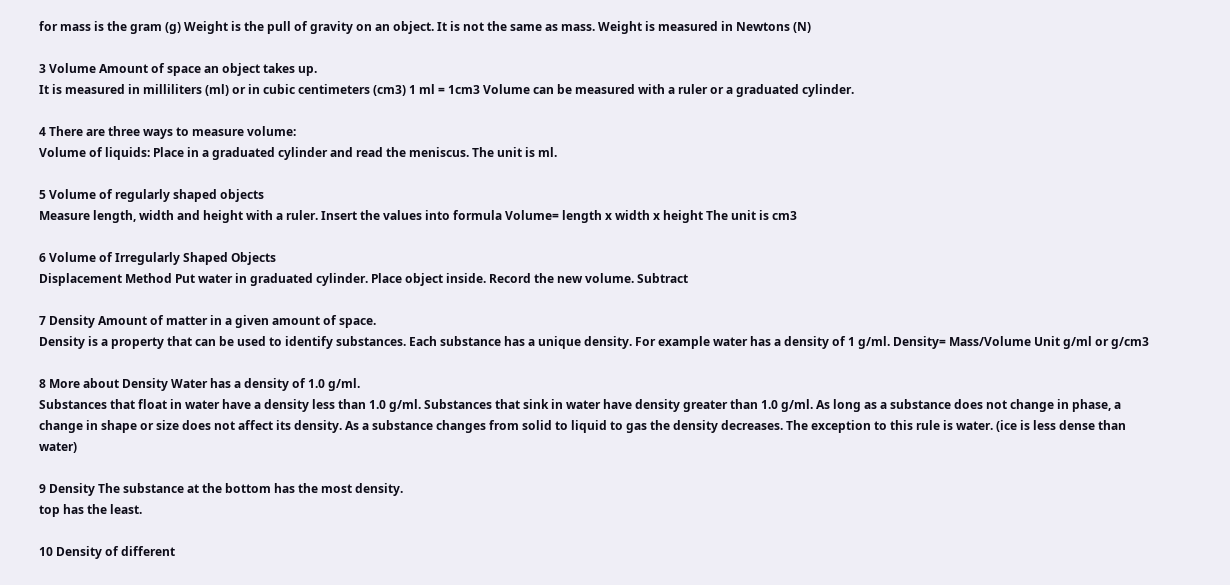for mass is the gram (g) Weight is the pull of gravity on an object. It is not the same as mass. Weight is measured in Newtons (N)

3 Volume Amount of space an object takes up.
It is measured in milliliters (ml) or in cubic centimeters (cm3) 1 ml = 1cm3 Volume can be measured with a ruler or a graduated cylinder.

4 There are three ways to measure volume:
Volume of liquids: Place in a graduated cylinder and read the meniscus. The unit is ml.

5 Volume of regularly shaped objects
Measure length, width and height with a ruler. Insert the values into formula Volume= length x width x height The unit is cm3

6 Volume of Irregularly Shaped Objects
Displacement Method Put water in graduated cylinder. Place object inside. Record the new volume. Subtract

7 Density Amount of matter in a given amount of space.
Density is a property that can be used to identify substances. Each substance has a unique density. For example water has a density of 1 g/ml. Density= Mass/Volume Unit g/ml or g/cm3

8 More about Density Water has a density of 1.0 g/ml.
Substances that float in water have a density less than 1.0 g/ml. Substances that sink in water have density greater than 1.0 g/ml. As long as a substance does not change in phase, a change in shape or size does not affect its density. As a substance changes from solid to liquid to gas the density decreases. The exception to this rule is water. (ice is less dense than water)

9 Density The substance at the bottom has the most density.
top has the least.

10 Density of different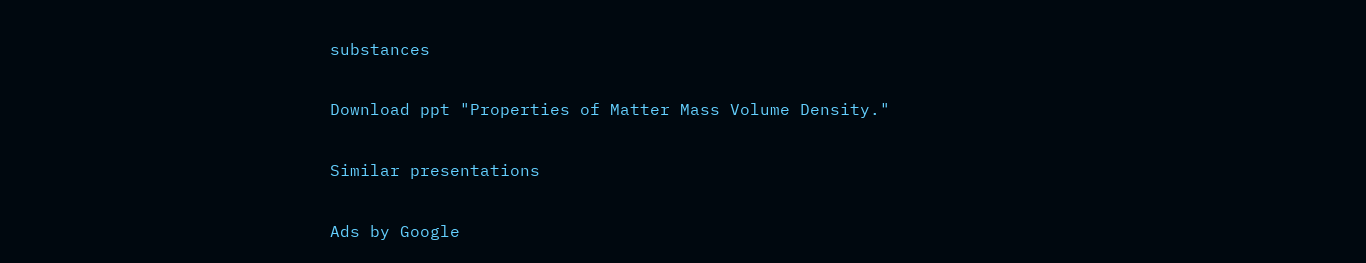substances

Download ppt "Properties of Matter Mass Volume Density."

Similar presentations

Ads by Google